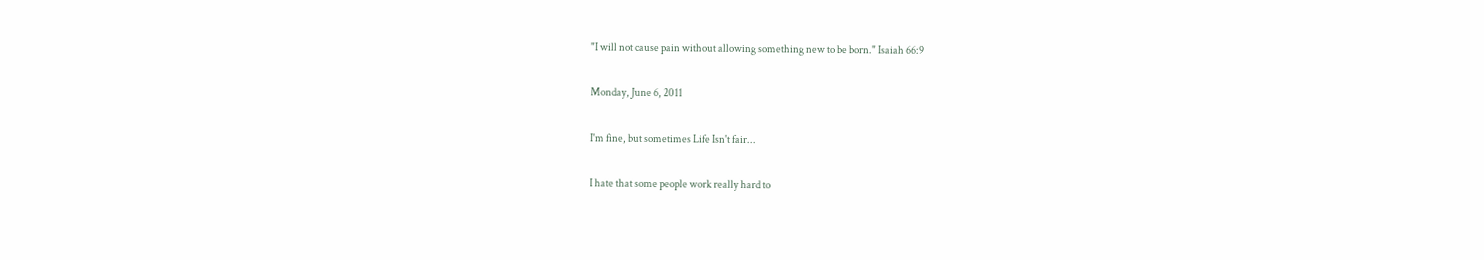"I will not cause pain without allowing something new to be born." Isaiah 66:9

Monday, June 6, 2011

I'm fine, but sometimes Life Isn't fair...

I hate that some people work really hard to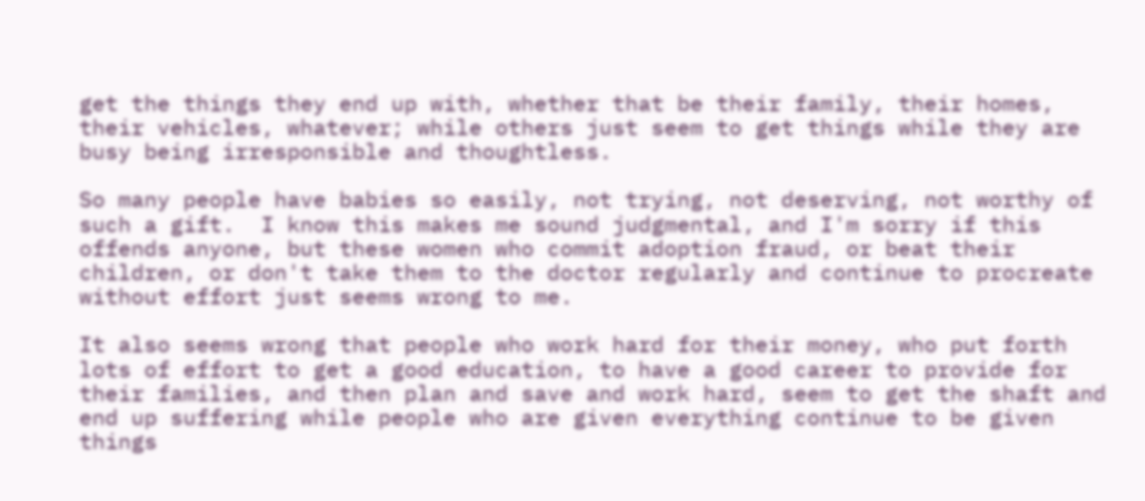get the things they end up with, whether that be their family, their homes, their vehicles, whatever; while others just seem to get things while they are busy being irresponsible and thoughtless.

So many people have babies so easily, not trying, not deserving, not worthy of such a gift.  I know this makes me sound judgmental, and I'm sorry if this offends anyone, but these women who commit adoption fraud, or beat their children, or don't take them to the doctor regularly and continue to procreate without effort just seems wrong to me.

It also seems wrong that people who work hard for their money, who put forth lots of effort to get a good education, to have a good career to provide for their families, and then plan and save and work hard, seem to get the shaft and end up suffering while people who are given everything continue to be given things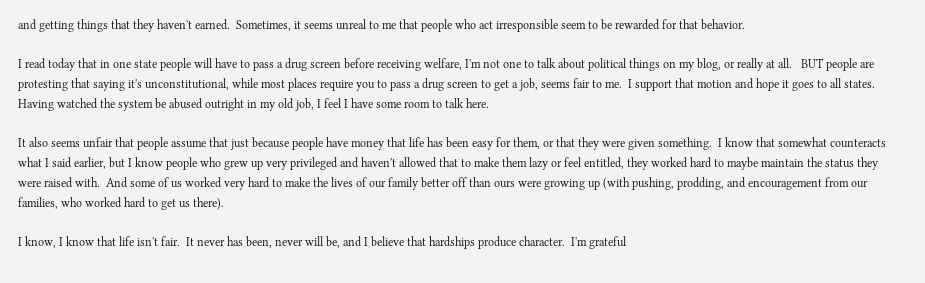and getting things that they haven't earned.  Sometimes, it seems unreal to me that people who act irresponsible seem to be rewarded for that behavior.

I read today that in one state people will have to pass a drug screen before receiving welfare, I'm not one to talk about political things on my blog, or really at all.   BUT people are protesting that saying it's unconstitutional, while most places require you to pass a drug screen to get a job, seems fair to me.  I support that motion and hope it goes to all states.  Having watched the system be abused outright in my old job, I feel I have some room to talk here.

It also seems unfair that people assume that just because people have money that life has been easy for them, or that they were given something.  I know that somewhat counteracts what I said earlier, but I know people who grew up very privileged and haven't allowed that to make them lazy or feel entitled, they worked hard to maybe maintain the status they were raised with.  And some of us worked very hard to make the lives of our family better off than ours were growing up (with pushing, prodding, and encouragement from our families, who worked hard to get us there).

I know, I know that life isn't fair.  It never has been, never will be, and I believe that hardships produce character.  I'm grateful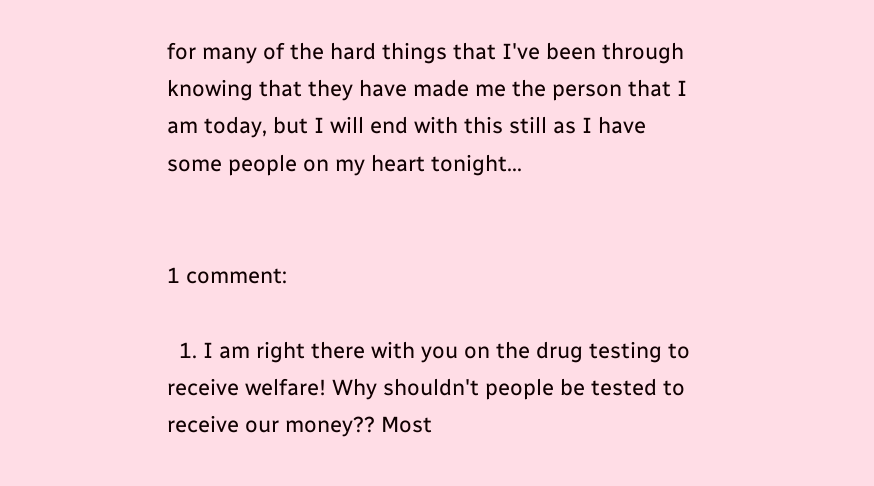for many of the hard things that I've been through knowing that they have made me the person that I am today, but I will end with this still as I have some people on my heart tonight...


1 comment:

  1. I am right there with you on the drug testing to receive welfare! Why shouldn't people be tested to receive our money?? Most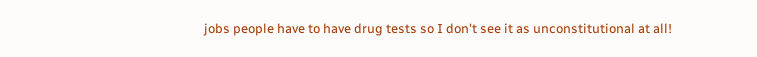jobs people have to have drug tests so I don't see it as unconstitutional at all!